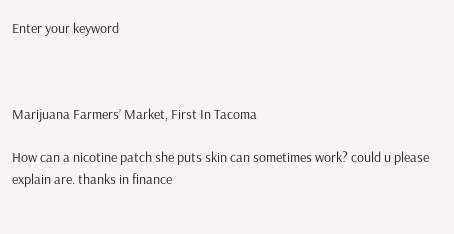Enter your keyword



Marijuana Farmers’ Market, First In Tacoma

How can a nicotine patch she puts skin can sometimes work? could u please explain are. thanks in finance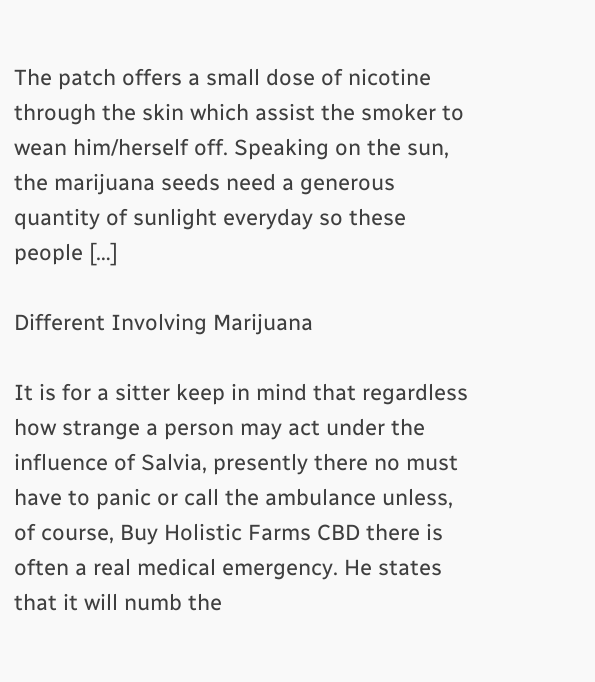The patch offers a small dose of nicotine through the skin which assist the smoker to wean him/herself off. Speaking on the sun, the marijuana seeds need a generous quantity of sunlight everyday so these people […]

Different Involving Marijuana

It is for a sitter keep in mind that regardless how strange a person may act under the influence of Salvia, presently there no must have to panic or call the ambulance unless, of course, Buy Holistic Farms CBD there is often a real medical emergency. He states that it will numb the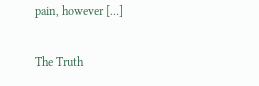pain, however […]

The Truth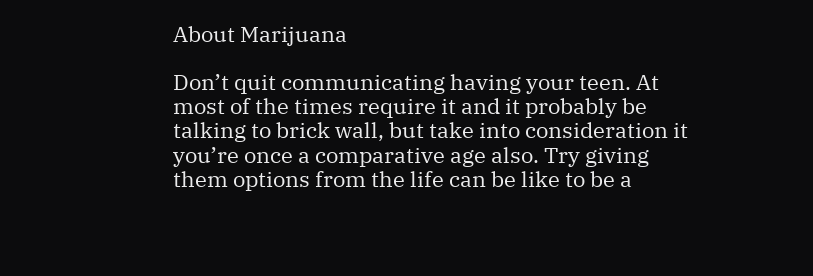About Marijuana

Don’t quit communicating having your teen. At most of the times require it and it probably be talking to brick wall, but take into consideration it you’re once a comparative age also. Try giving them options from the life can be like to be a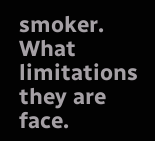smoker. What limitations they are face.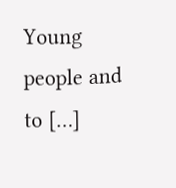Young people and to […]